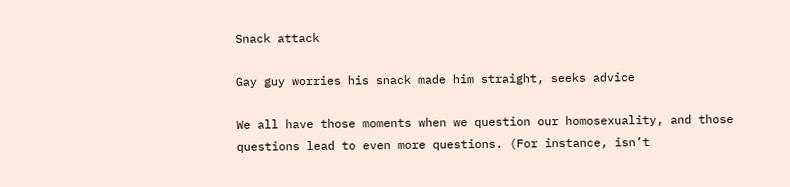Snack attack

Gay guy worries his snack made him straight, seeks advice

We all have those moments when we question our homosexuality, and those questions lead to even more questions. (For instance, isn’t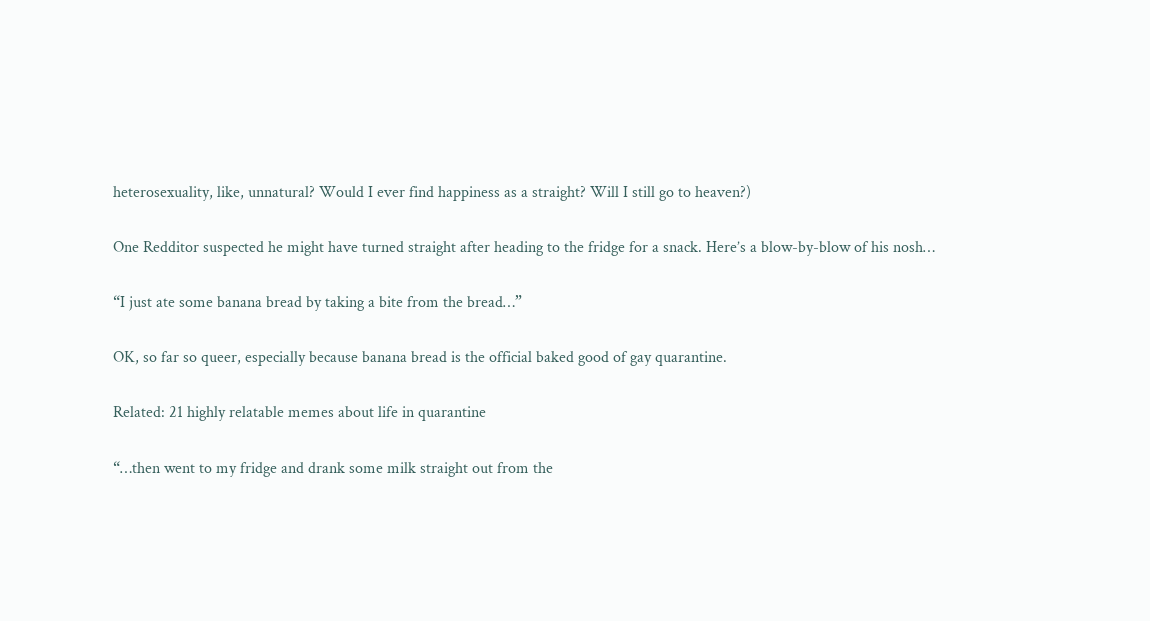heterosexuality, like, unnatural? Would I ever find happiness as a straight? Will I still go to heaven?)

One Redditor suspected he might have turned straight after heading to the fridge for a snack. Here’s a blow-by-blow of his nosh…

“I just ate some banana bread by taking a bite from the bread…”

OK, so far so queer, especially because banana bread is the official baked good of gay quarantine.

Related: 21 highly relatable memes about life in quarantine

“…then went to my fridge and drank some milk straight out from the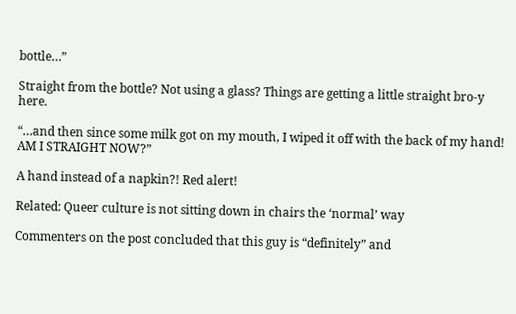bottle…”

Straight from the bottle? Not using a glass? Things are getting a little straight bro-y here.

“…and then since some milk got on my mouth, I wiped it off with the back of my hand! AM I STRAIGHT NOW?”

A hand instead of a napkin?! Red alert!

Related: Queer culture is not sitting down in chairs the ‘normal’ way

Commenters on the post concluded that this guy is “definitely” and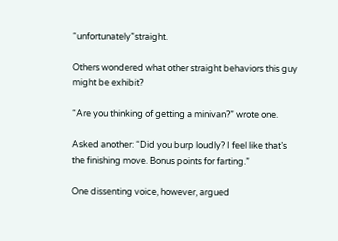“unfortunately”straight.

Others wondered what other straight behaviors this guy might be exhibit?

“Are you thinking of getting a minivan?” wrote one.

Asked another: “Did you burp loudly? I feel like that’s the finishing move. Bonus points for farting.”

One dissenting voice, however, argued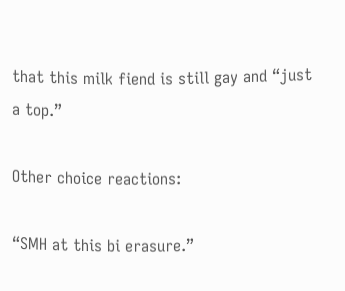that this milk fiend is still gay and “just a top.”

Other choice reactions:

“SMH at this bi erasure.”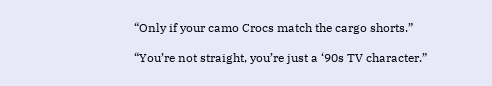“Only if your camo Crocs match the cargo shorts.”

“You’re not straight, you’re just a ‘90s TV character.”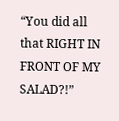“You did all that RIGHT IN FRONT OF MY SALAD?!”